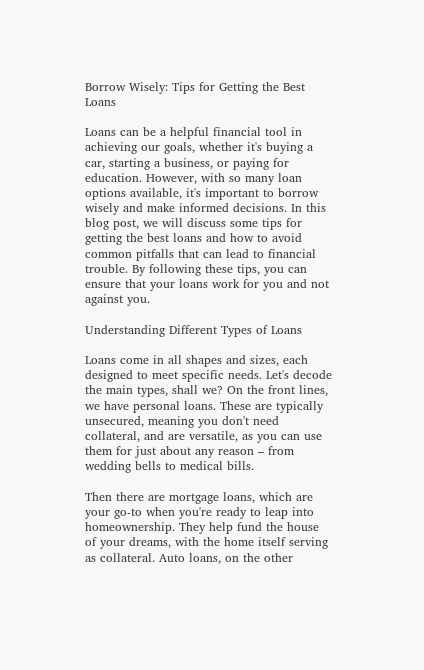Borrow Wisely: Tips for Getting the Best Loans

Loans can be a helpful financial tool in achieving our goals, whether it's buying a car, starting a business, or paying for education. However, with so many loan options available, it's important to borrow wisely and make informed decisions. In this blog post, we will discuss some tips for getting the best loans and how to avoid common pitfalls that can lead to financial trouble. By following these tips, you can ensure that your loans work for you and not against you.

Understanding Different Types of Loans

Loans come in all shapes and sizes, each designed to meet specific needs. Let's decode the main types, shall we? On the front lines, we have personal loans. These are typically unsecured, meaning you don't need collateral, and are versatile, as you can use them for just about any reason – from wedding bells to medical bills.

Then there are mortgage loans, which are your go-to when you're ready to leap into homeownership. They help fund the house of your dreams, with the home itself serving as collateral. Auto loans, on the other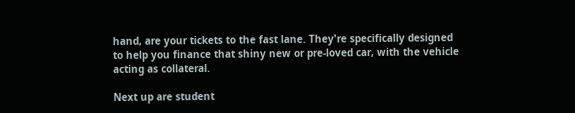hand, are your tickets to the fast lane. They're specifically designed to help you finance that shiny new or pre-loved car, with the vehicle acting as collateral.

Next up are student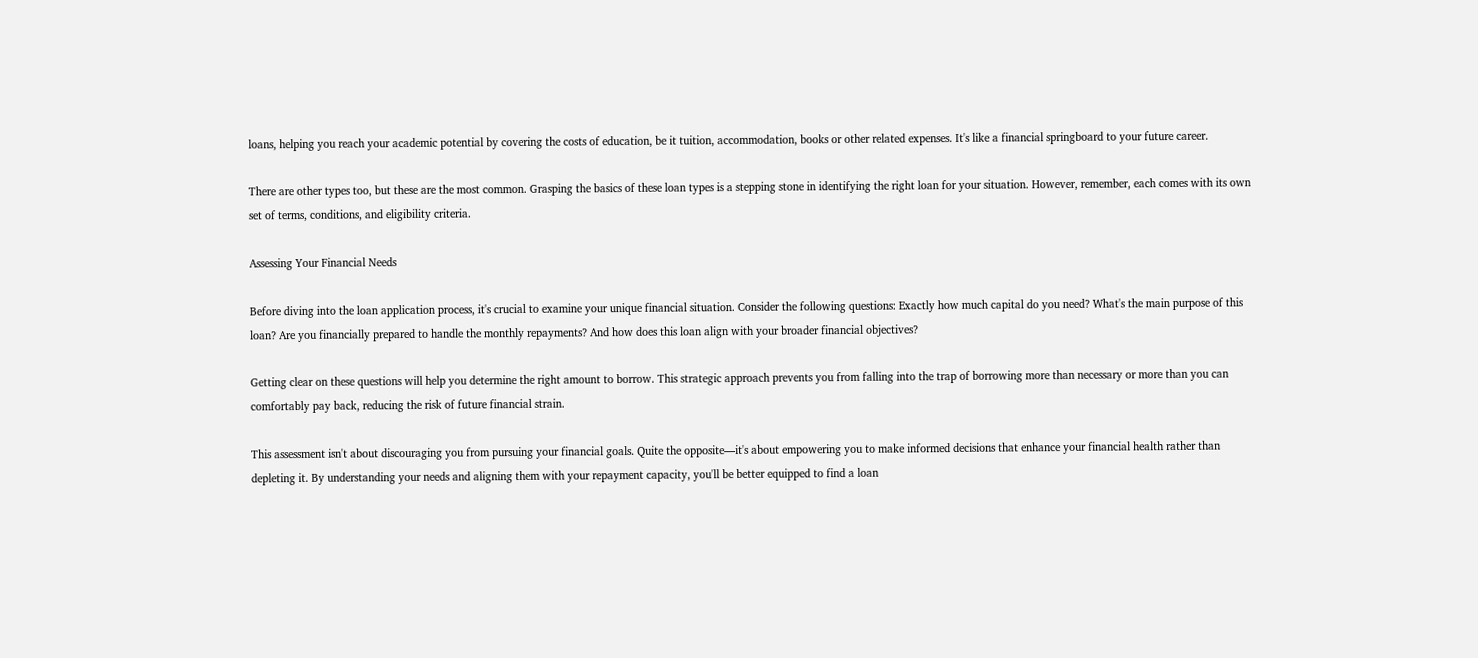loans, helping you reach your academic potential by covering the costs of education, be it tuition, accommodation, books or other related expenses. It's like a financial springboard to your future career.

There are other types too, but these are the most common. Grasping the basics of these loan types is a stepping stone in identifying the right loan for your situation. However, remember, each comes with its own set of terms, conditions, and eligibility criteria.

Assessing Your Financial Needs

Before diving into the loan application process, it's crucial to examine your unique financial situation. Consider the following questions: Exactly how much capital do you need? What's the main purpose of this loan? Are you financially prepared to handle the monthly repayments? And how does this loan align with your broader financial objectives?

Getting clear on these questions will help you determine the right amount to borrow. This strategic approach prevents you from falling into the trap of borrowing more than necessary or more than you can comfortably pay back, reducing the risk of future financial strain.

This assessment isn't about discouraging you from pursuing your financial goals. Quite the opposite—it's about empowering you to make informed decisions that enhance your financial health rather than depleting it. By understanding your needs and aligning them with your repayment capacity, you'll be better equipped to find a loan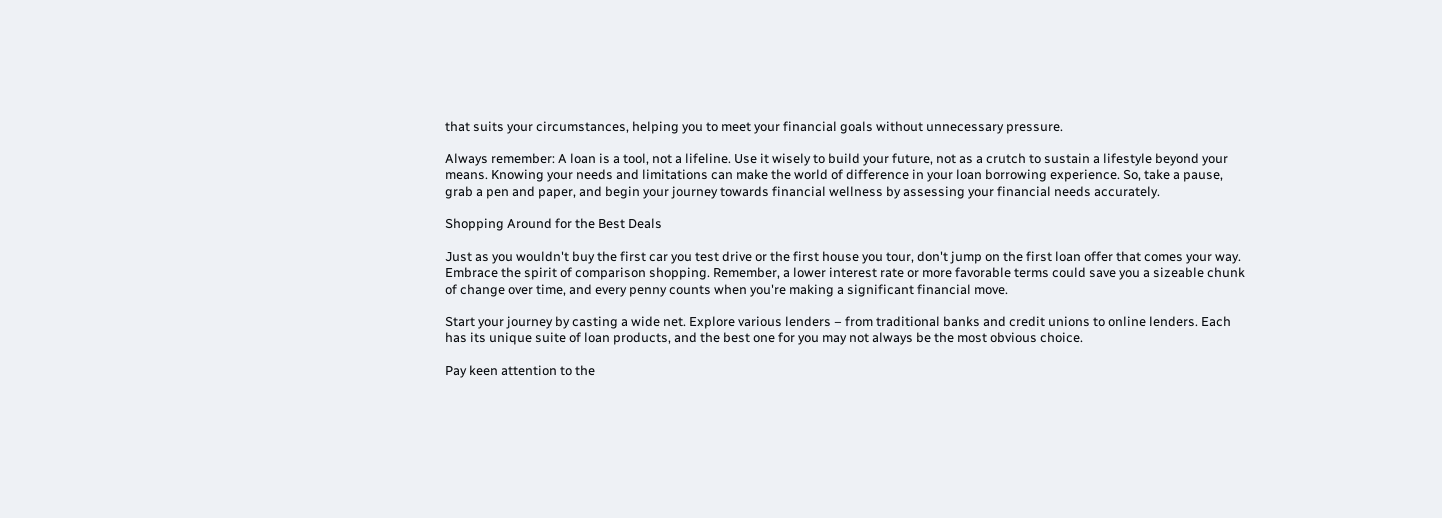that suits your circumstances, helping you to meet your financial goals without unnecessary pressure.

Always remember: A loan is a tool, not a lifeline. Use it wisely to build your future, not as a crutch to sustain a lifestyle beyond your means. Knowing your needs and limitations can make the world of difference in your loan borrowing experience. So, take a pause, grab a pen and paper, and begin your journey towards financial wellness by assessing your financial needs accurately.

Shopping Around for the Best Deals

Just as you wouldn't buy the first car you test drive or the first house you tour, don't jump on the first loan offer that comes your way. Embrace the spirit of comparison shopping. Remember, a lower interest rate or more favorable terms could save you a sizeable chunk of change over time, and every penny counts when you're making a significant financial move.

Start your journey by casting a wide net. Explore various lenders – from traditional banks and credit unions to online lenders. Each has its unique suite of loan products, and the best one for you may not always be the most obvious choice.

Pay keen attention to the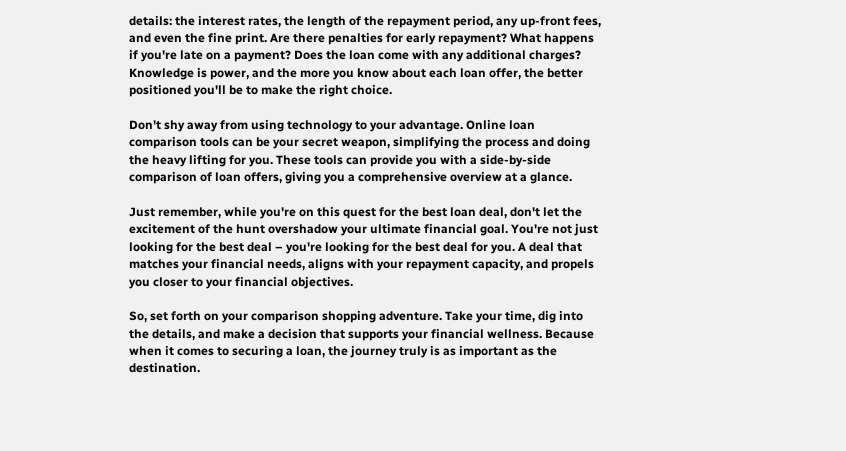details: the interest rates, the length of the repayment period, any up-front fees, and even the fine print. Are there penalties for early repayment? What happens if you're late on a payment? Does the loan come with any additional charges? Knowledge is power, and the more you know about each loan offer, the better positioned you'll be to make the right choice.

Don't shy away from using technology to your advantage. Online loan comparison tools can be your secret weapon, simplifying the process and doing the heavy lifting for you. These tools can provide you with a side-by-side comparison of loan offers, giving you a comprehensive overview at a glance.

Just remember, while you're on this quest for the best loan deal, don't let the excitement of the hunt overshadow your ultimate financial goal. You're not just looking for the best deal – you're looking for the best deal for you. A deal that matches your financial needs, aligns with your repayment capacity, and propels you closer to your financial objectives.

So, set forth on your comparison shopping adventure. Take your time, dig into the details, and make a decision that supports your financial wellness. Because when it comes to securing a loan, the journey truly is as important as the destination.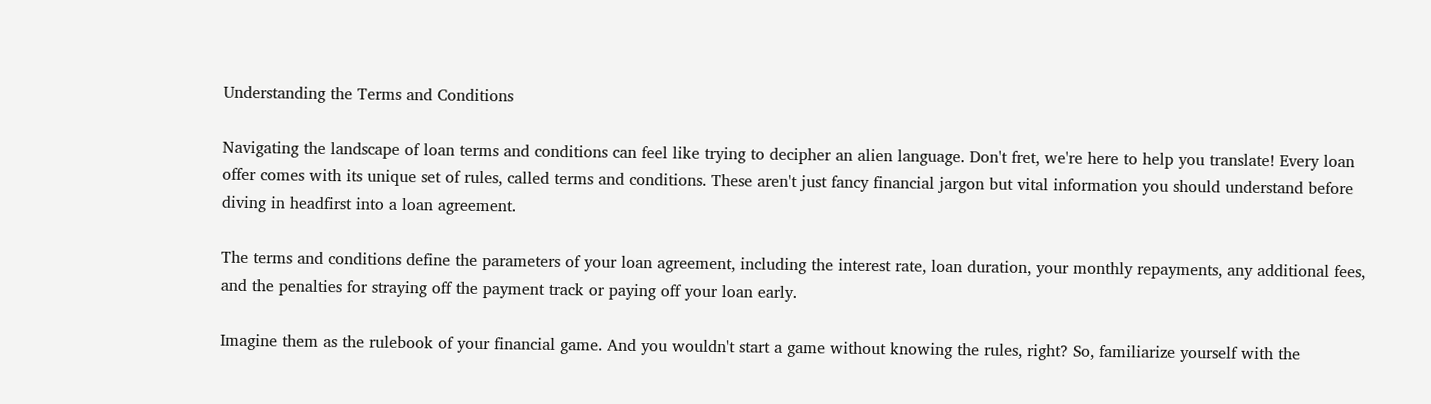Understanding the Terms and Conditions

Navigating the landscape of loan terms and conditions can feel like trying to decipher an alien language. Don't fret, we're here to help you translate! Every loan offer comes with its unique set of rules, called terms and conditions. These aren't just fancy financial jargon but vital information you should understand before diving in headfirst into a loan agreement.

The terms and conditions define the parameters of your loan agreement, including the interest rate, loan duration, your monthly repayments, any additional fees, and the penalties for straying off the payment track or paying off your loan early.

Imagine them as the rulebook of your financial game. And you wouldn't start a game without knowing the rules, right? So, familiarize yourself with the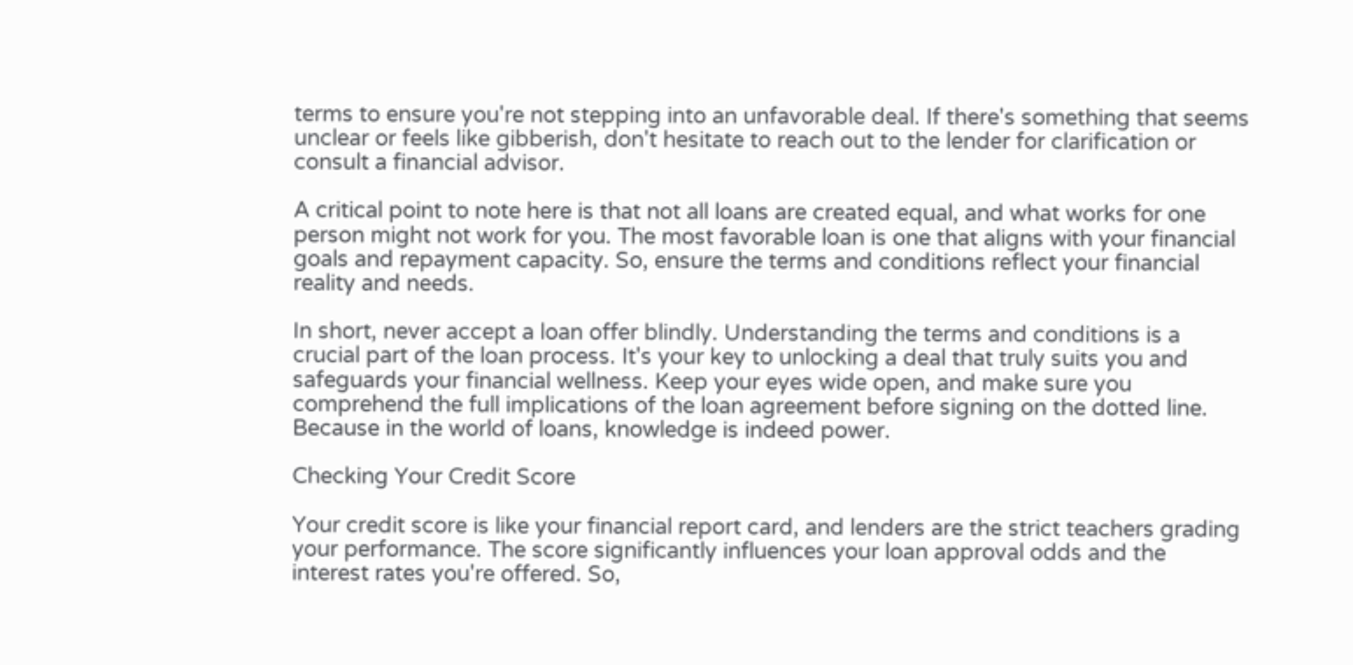terms to ensure you're not stepping into an unfavorable deal. If there's something that seems unclear or feels like gibberish, don't hesitate to reach out to the lender for clarification or consult a financial advisor.

A critical point to note here is that not all loans are created equal, and what works for one person might not work for you. The most favorable loan is one that aligns with your financial goals and repayment capacity. So, ensure the terms and conditions reflect your financial reality and needs.

In short, never accept a loan offer blindly. Understanding the terms and conditions is a crucial part of the loan process. It's your key to unlocking a deal that truly suits you and safeguards your financial wellness. Keep your eyes wide open, and make sure you comprehend the full implications of the loan agreement before signing on the dotted line. Because in the world of loans, knowledge is indeed power.

Checking Your Credit Score

Your credit score is like your financial report card, and lenders are the strict teachers grading your performance. The score significantly influences your loan approval odds and the interest rates you're offered. So,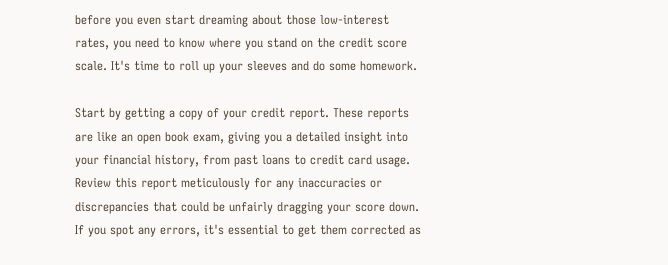before you even start dreaming about those low-interest rates, you need to know where you stand on the credit score scale. It's time to roll up your sleeves and do some homework.

Start by getting a copy of your credit report. These reports are like an open book exam, giving you a detailed insight into your financial history, from past loans to credit card usage. Review this report meticulously for any inaccuracies or discrepancies that could be unfairly dragging your score down. If you spot any errors, it's essential to get them corrected as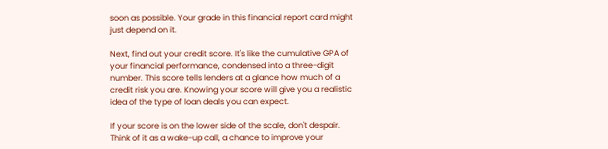soon as possible. Your grade in this financial report card might just depend on it.

Next, find out your credit score. It's like the cumulative GPA of your financial performance, condensed into a three-digit number. This score tells lenders at a glance how much of a credit risk you are. Knowing your score will give you a realistic idea of the type of loan deals you can expect.

If your score is on the lower side of the scale, don't despair. Think of it as a wake-up call, a chance to improve your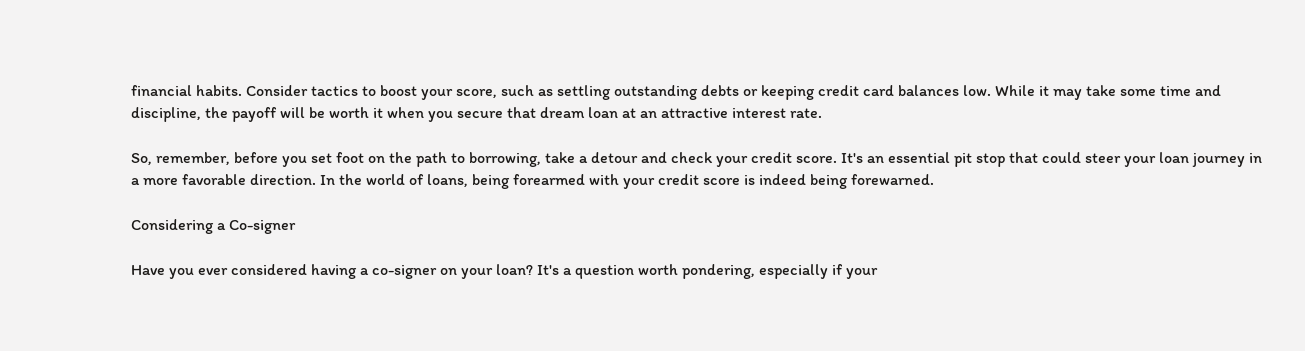financial habits. Consider tactics to boost your score, such as settling outstanding debts or keeping credit card balances low. While it may take some time and discipline, the payoff will be worth it when you secure that dream loan at an attractive interest rate.

So, remember, before you set foot on the path to borrowing, take a detour and check your credit score. It's an essential pit stop that could steer your loan journey in a more favorable direction. In the world of loans, being forearmed with your credit score is indeed being forewarned.

Considering a Co-signer

Have you ever considered having a co-signer on your loan? It's a question worth pondering, especially if your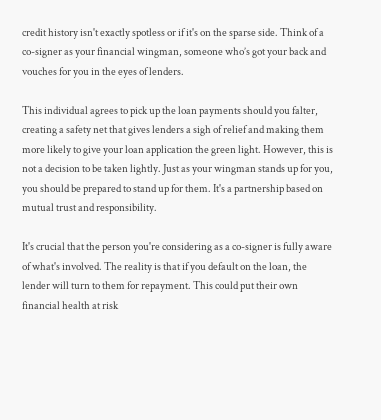credit history isn't exactly spotless or if it's on the sparse side. Think of a co-signer as your financial wingman, someone who’s got your back and vouches for you in the eyes of lenders.

This individual agrees to pick up the loan payments should you falter, creating a safety net that gives lenders a sigh of relief and making them more likely to give your loan application the green light. However, this is not a decision to be taken lightly. Just as your wingman stands up for you, you should be prepared to stand up for them. It's a partnership based on mutual trust and responsibility.

It's crucial that the person you're considering as a co-signer is fully aware of what's involved. The reality is that if you default on the loan, the lender will turn to them for repayment. This could put their own financial health at risk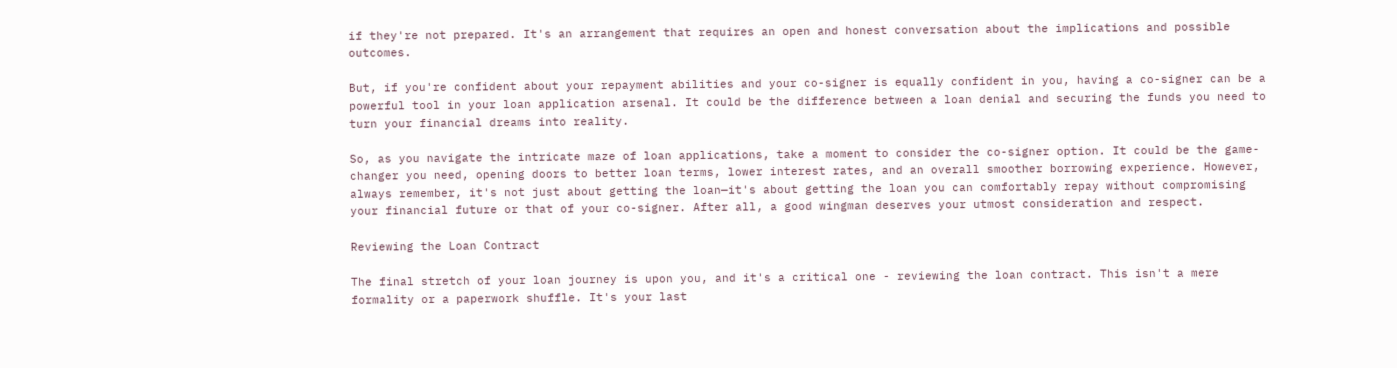if they're not prepared. It's an arrangement that requires an open and honest conversation about the implications and possible outcomes.

But, if you're confident about your repayment abilities and your co-signer is equally confident in you, having a co-signer can be a powerful tool in your loan application arsenal. It could be the difference between a loan denial and securing the funds you need to turn your financial dreams into reality.

So, as you navigate the intricate maze of loan applications, take a moment to consider the co-signer option. It could be the game-changer you need, opening doors to better loan terms, lower interest rates, and an overall smoother borrowing experience. However, always remember, it's not just about getting the loan—it's about getting the loan you can comfortably repay without compromising your financial future or that of your co-signer. After all, a good wingman deserves your utmost consideration and respect.

Reviewing the Loan Contract

The final stretch of your loan journey is upon you, and it's a critical one - reviewing the loan contract. This isn't a mere formality or a paperwork shuffle. It's your last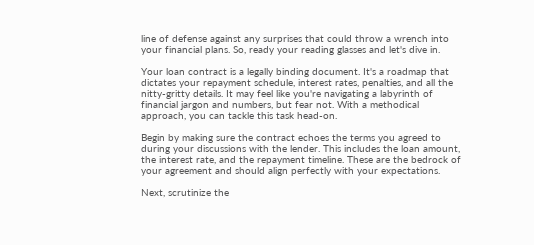line of defense against any surprises that could throw a wrench into your financial plans. So, ready your reading glasses and let's dive in.

Your loan contract is a legally binding document. It's a roadmap that dictates your repayment schedule, interest rates, penalties, and all the nitty-gritty details. It may feel like you're navigating a labyrinth of financial jargon and numbers, but fear not. With a methodical approach, you can tackle this task head-on.

Begin by making sure the contract echoes the terms you agreed to during your discussions with the lender. This includes the loan amount, the interest rate, and the repayment timeline. These are the bedrock of your agreement and should align perfectly with your expectations.

Next, scrutinize the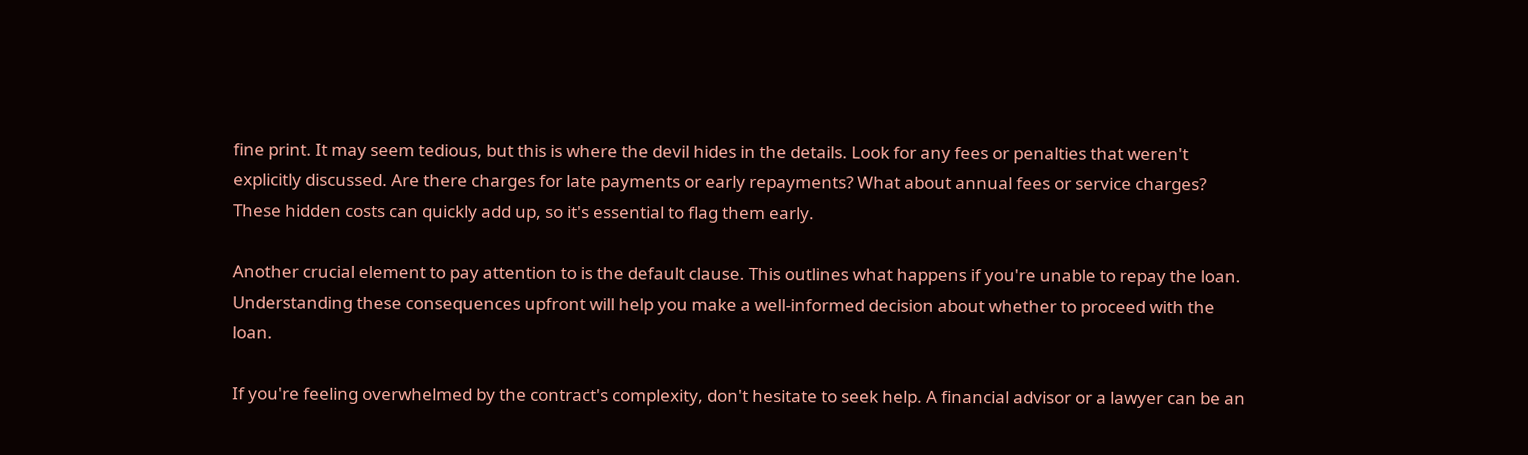fine print. It may seem tedious, but this is where the devil hides in the details. Look for any fees or penalties that weren't explicitly discussed. Are there charges for late payments or early repayments? What about annual fees or service charges? These hidden costs can quickly add up, so it's essential to flag them early.

Another crucial element to pay attention to is the default clause. This outlines what happens if you're unable to repay the loan. Understanding these consequences upfront will help you make a well-informed decision about whether to proceed with the loan.

If you're feeling overwhelmed by the contract's complexity, don't hesitate to seek help. A financial advisor or a lawyer can be an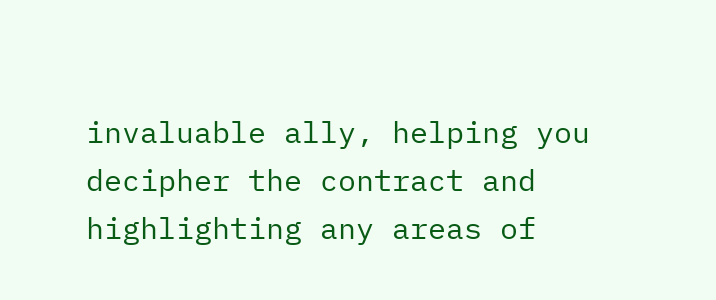invaluable ally, helping you decipher the contract and highlighting any areas of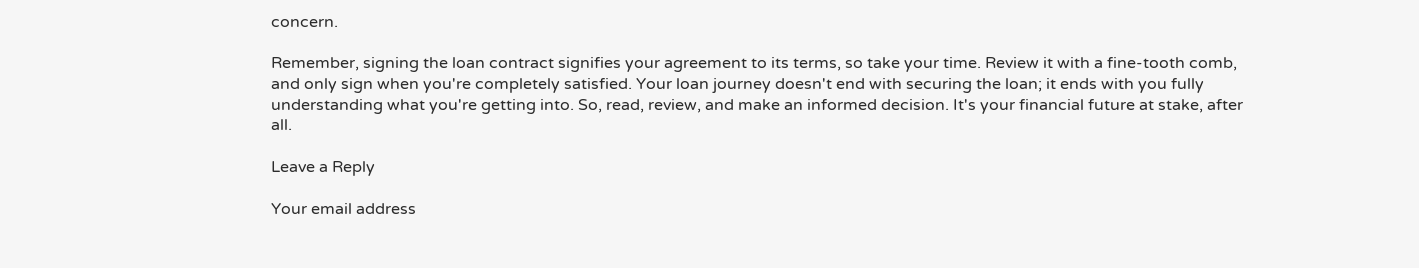concern.

Remember, signing the loan contract signifies your agreement to its terms, so take your time. Review it with a fine-tooth comb, and only sign when you're completely satisfied. Your loan journey doesn't end with securing the loan; it ends with you fully understanding what you're getting into. So, read, review, and make an informed decision. It's your financial future at stake, after all.

Leave a Reply

Your email address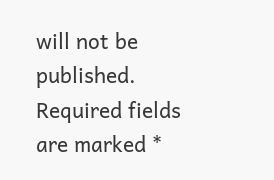will not be published. Required fields are marked *